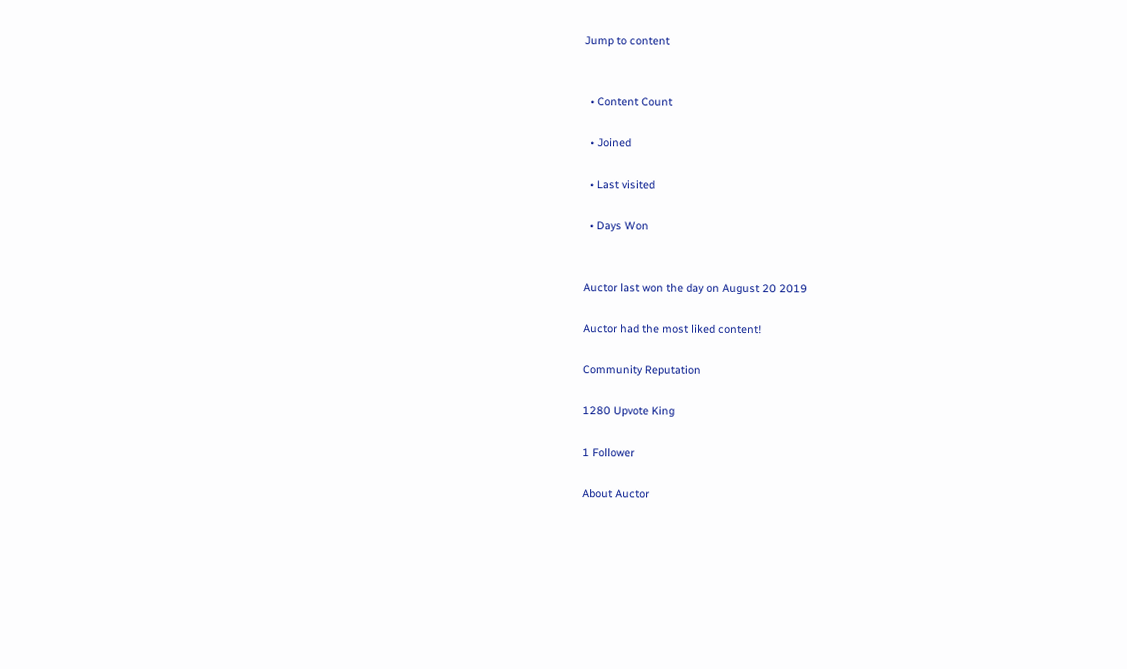Jump to content


  • Content Count

  • Joined

  • Last visited

  • Days Won


Auctor last won the day on August 20 2019

Auctor had the most liked content!

Community Reputation

1280 Upvote King

1 Follower

About Auctor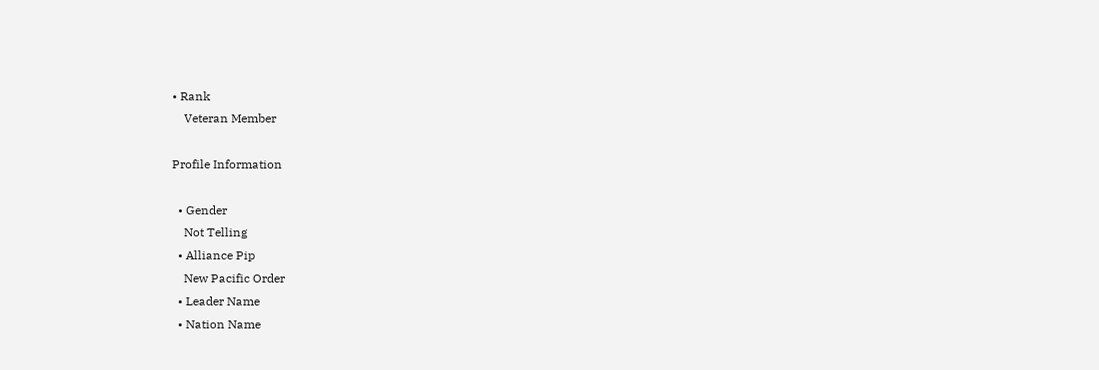• Rank
    Veteran Member

Profile Information

  • Gender
    Not Telling
  • Alliance Pip
    New Pacific Order
  • Leader Name
  • Nation Name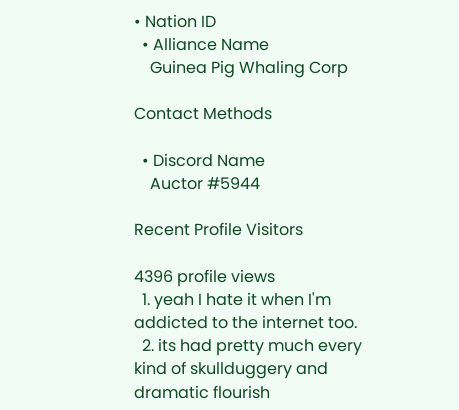• Nation ID
  • Alliance Name
    Guinea Pig Whaling Corp

Contact Methods

  • Discord Name
    Auctor #5944

Recent Profile Visitors

4396 profile views
  1. yeah I hate it when I'm addicted to the internet too.
  2. its had pretty much every kind of skullduggery and dramatic flourish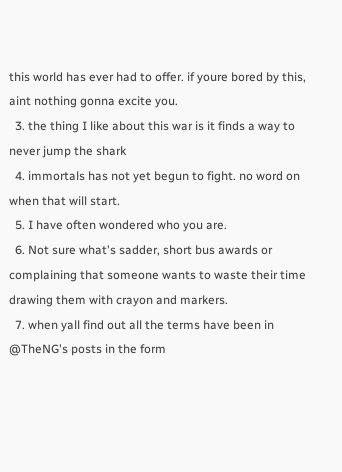this world has ever had to offer. if youre bored by this, aint nothing gonna excite you.
  3. the thing I like about this war is it finds a way to never jump the shark
  4. immortals has not yet begun to fight. no word on when that will start.
  5. I have often wondered who you are.
  6. Not sure what's sadder, short bus awards or complaining that someone wants to waste their time drawing them with crayon and markers.
  7. when yall find out all the terms have been in @TheNG's posts in the form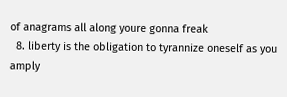of anagrams all along youre gonna freak
  8. liberty is the obligation to tyrannize oneself as you amply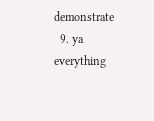demonstrate
  9. ya everything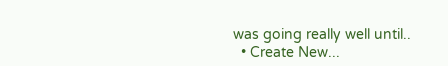was going really well until..
  • Create New...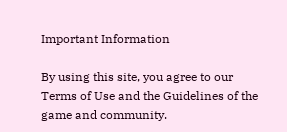Important Information

By using this site, you agree to our Terms of Use and the Guidelines of the game and community.